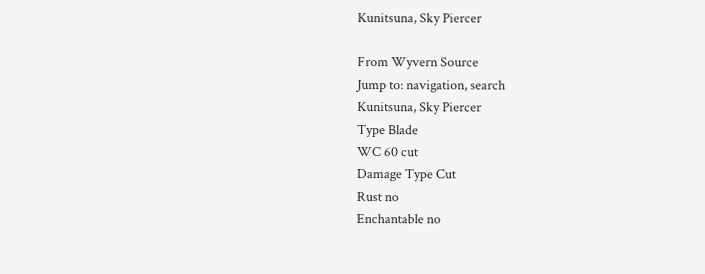Kunitsuna, Sky Piercer

From Wyvern Source
Jump to: navigation, search
Kunitsuna, Sky Piercer
Type Blade
WC 60 cut
Damage Type Cut
Rust no
Enchantable no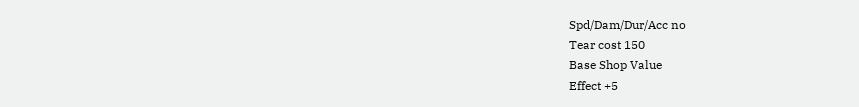Spd/Dam/Dur/Acc no
Tear cost 150
Base Shop Value
Effect +5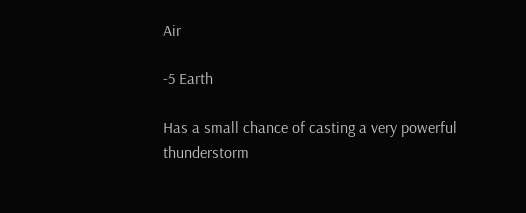Air

-5 Earth

Has a small chance of casting a very powerful thunderstorm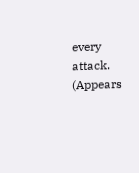every attack. (Appears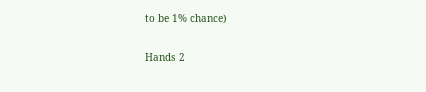to be 1% chance)

Hands 2